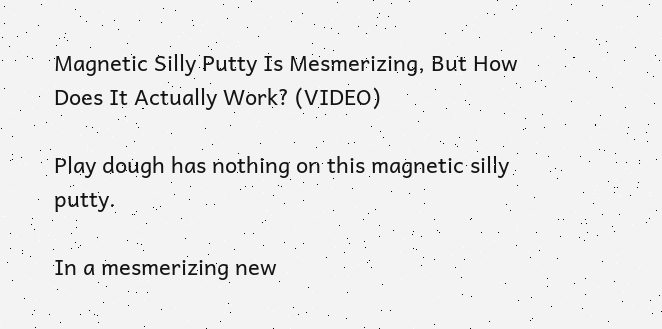Magnetic Silly Putty Is Mesmerizing, But How Does It Actually Work? (VIDEO)

Play dough has nothing on this magnetic silly putty.

In a mesmerizing new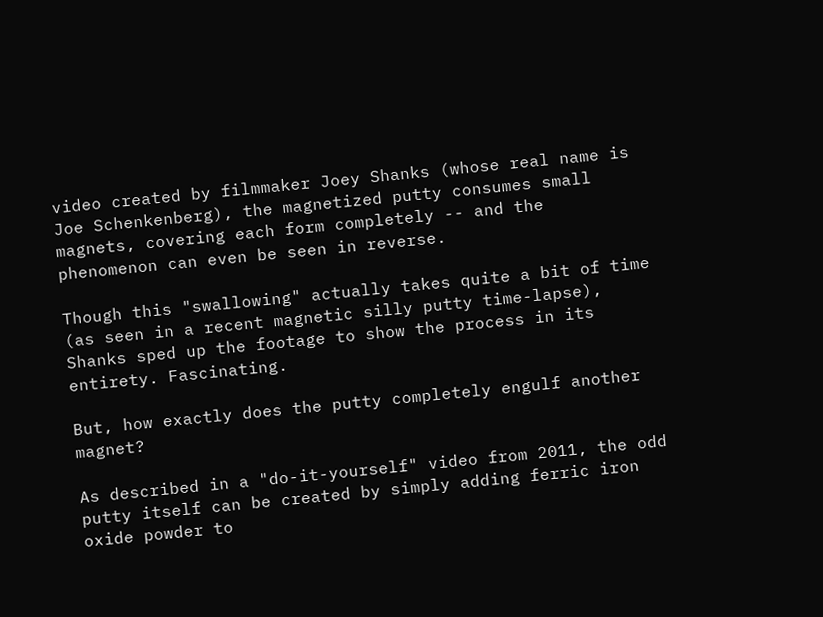video created by filmmaker Joey Shanks (whose real name is Joe Schenkenberg), the magnetized putty consumes small magnets, covering each form completely -- and the phenomenon can even be seen in reverse.

Though this "swallowing" actually takes quite a bit of time (as seen in a recent magnetic silly putty time-lapse), Shanks sped up the footage to show the process in its entirety. Fascinating.

But, how exactly does the putty completely engulf another magnet?

As described in a "do-it-yourself" video from 2011, the odd putty itself can be created by simply adding ferric iron oxide powder to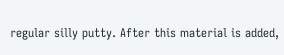regular silly putty. After this material is added,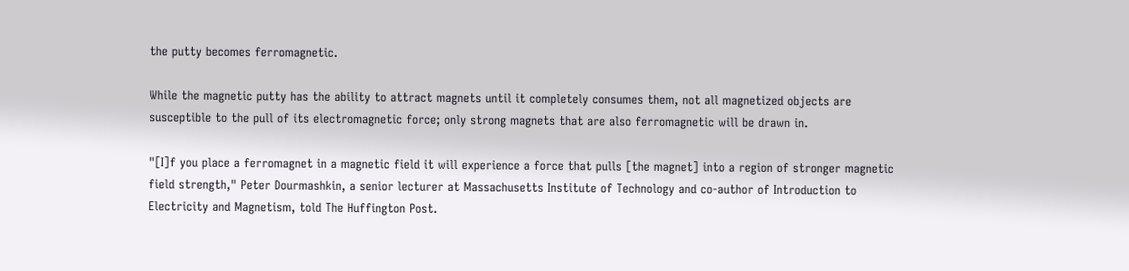the putty becomes ferromagnetic.

While the magnetic putty has the ability to attract magnets until it completely consumes them, not all magnetized objects are susceptible to the pull of its electromagnetic force; only strong magnets that are also ferromagnetic will be drawn in.

"[I]f you place a ferromagnet in a magnetic field it will experience a force that pulls [the magnet] into a region of stronger magnetic field strength," Peter Dourmashkin, a senior lecturer at Massachusetts Institute of Technology and co-author of Introduction to Electricity and Magnetism, told The Huffington Post.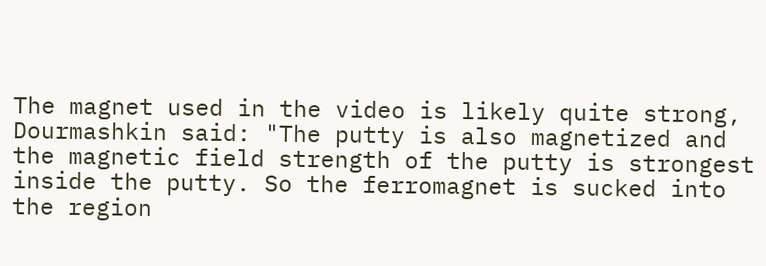The magnet used in the video is likely quite strong, Dourmashkin said: "The putty is also magnetized and the magnetic field strength of the putty is strongest inside the putty. So the ferromagnet is sucked into the region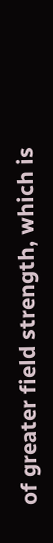of greater field strength, which is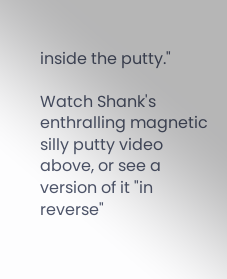inside the putty."

Watch Shank's enthralling magnetic silly putty video above, or see a version of it "in reverse"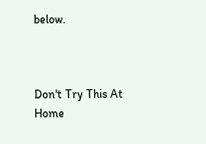below.



Don't Try This At Home